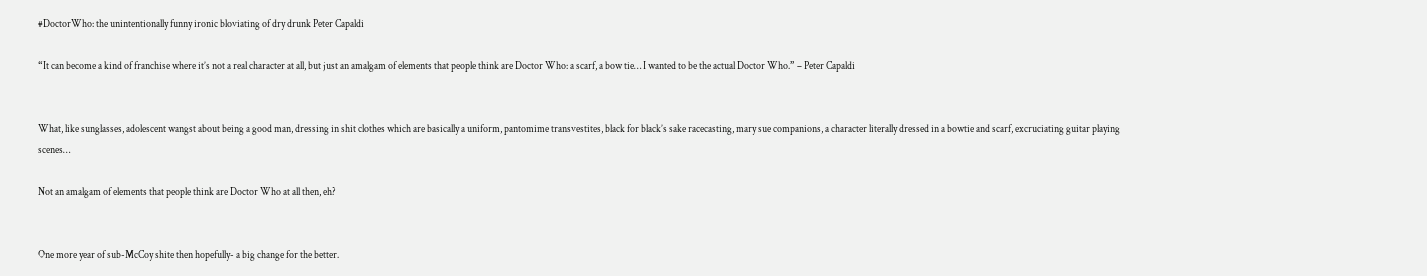#DoctorWho: the unintentionally funny ironic bloviating of dry drunk Peter Capaldi

“It can become a kind of franchise where it’s not a real character at all, but just an amalgam of elements that people think are Doctor Who: a scarf, a bow tie… I wanted to be the actual Doctor Who.” – Peter Capaldi


What, like sunglasses, adolescent wangst about being a good man, dressing in shit clothes which are basically a uniform, pantomime transvestites, black for black’s sake racecasting, mary sue companions, a character literally dressed in a bowtie and scarf, excruciating guitar playing scenes…

Not an amalgam of elements that people think are Doctor Who at all then, eh?


One more year of sub-McCoy shite then hopefully- a big change for the better.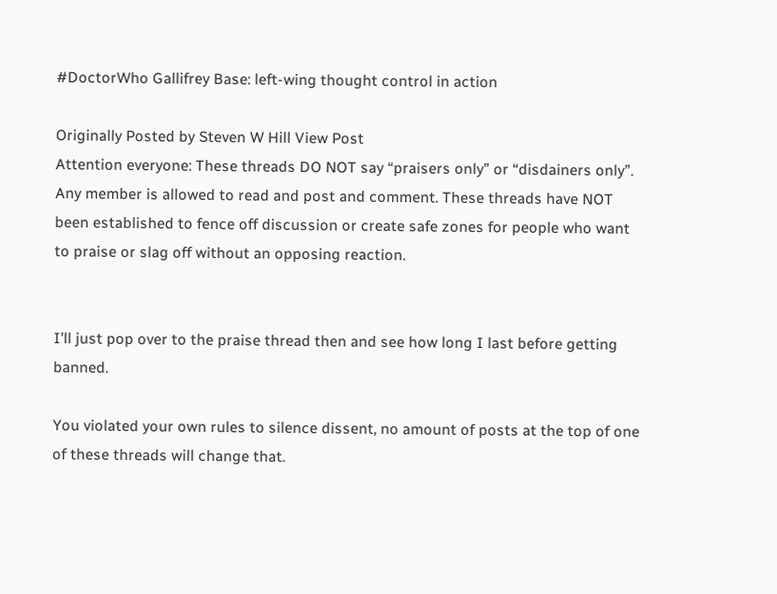#DoctorWho Gallifrey Base: left-wing thought control in action

Originally Posted by Steven W Hill View Post
Attention everyone: These threads DO NOT say “praisers only” or “disdainers only”. Any member is allowed to read and post and comment. These threads have NOT been established to fence off discussion or create safe zones for people who want to praise or slag off without an opposing reaction.


I’ll just pop over to the praise thread then and see how long I last before getting banned.

You violated your own rules to silence dissent, no amount of posts at the top of one of these threads will change that.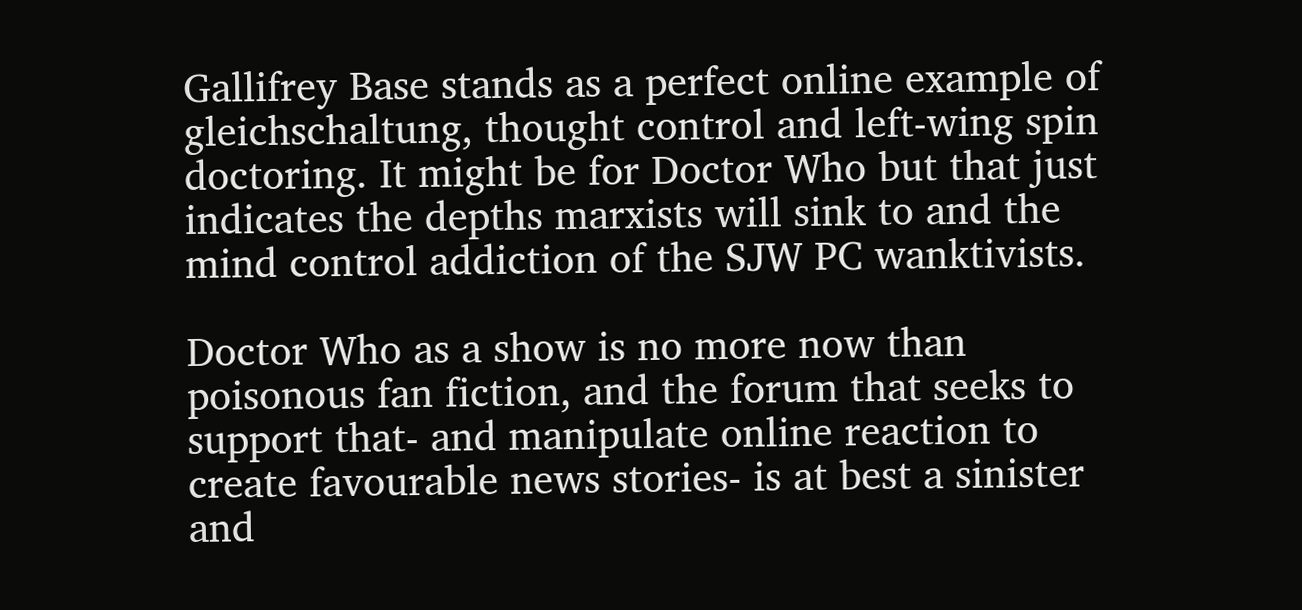Gallifrey Base stands as a perfect online example of gleichschaltung, thought control and left-wing spin doctoring. It might be for Doctor Who but that just indicates the depths marxists will sink to and the mind control addiction of the SJW PC wanktivists.

Doctor Who as a show is no more now than poisonous fan fiction, and the forum that seeks to support that- and manipulate online reaction to create favourable news stories- is at best a sinister and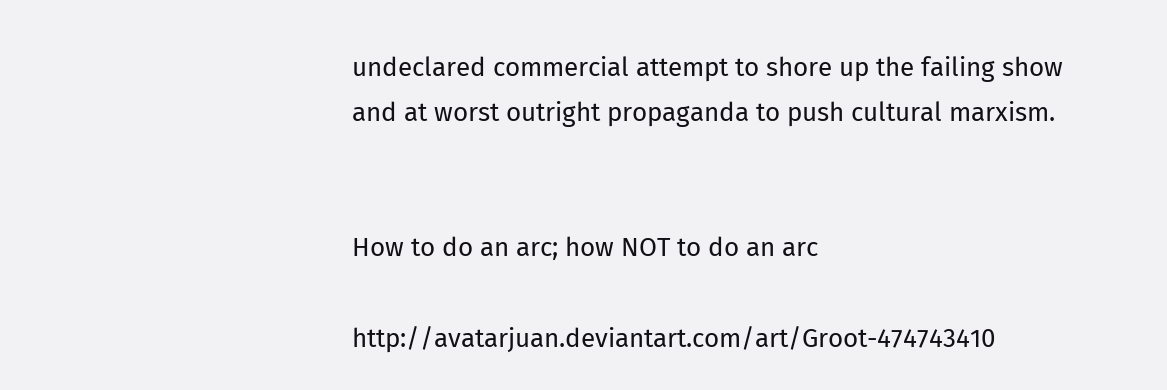undeclared commercial attempt to shore up the failing show and at worst outright propaganda to push cultural marxism.


How to do an arc; how NOT to do an arc

http://avatarjuan.deviantart.com/art/Groot-474743410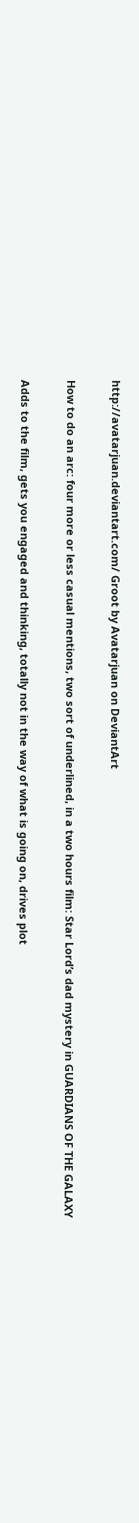http://avatarjuan.deviantart.com/ Groot by Avatarjuan on DeviantArt

How to do an arc: four more or less casual mentions, two sort of underlined, in a two hours film: Star Lord’s dad mystery in GUARDIANS OF THE GALAXY

Adds to the film, gets you engaged and thinking, totally not in the way of what is going on, drives plot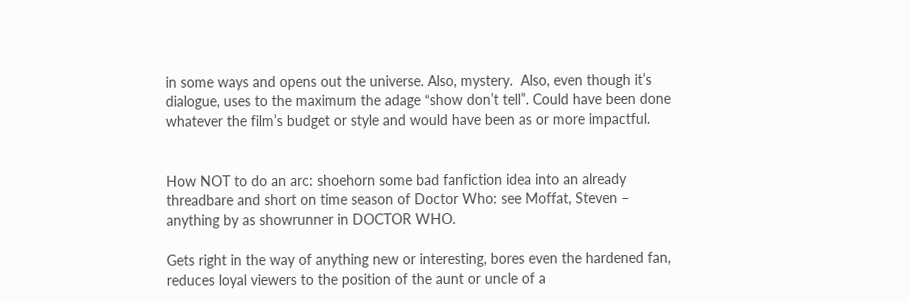in some ways and opens out the universe. Also, mystery.  Also, even though it’s dialogue, uses to the maximum the adage “show don’t tell”. Could have been done whatever the film’s budget or style and would have been as or more impactful.


How NOT to do an arc: shoehorn some bad fanfiction idea into an already threadbare and short on time season of Doctor Who: see Moffat, Steven – anything by as showrunner in DOCTOR WHO.

Gets right in the way of anything new or interesting, bores even the hardened fan, reduces loyal viewers to the position of the aunt or uncle of a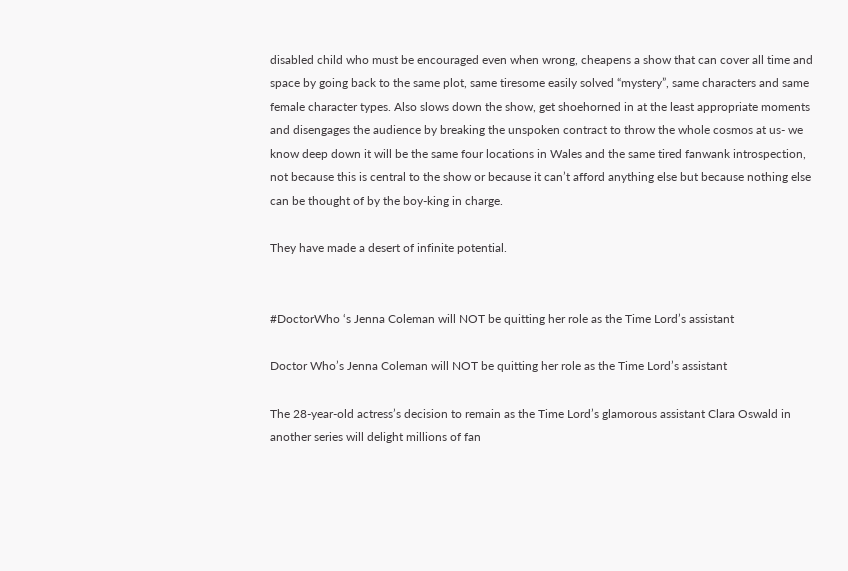disabled child who must be encouraged even when wrong, cheapens a show that can cover all time and space by going back to the same plot, same tiresome easily solved “mystery”, same characters and same female character types. Also slows down the show, get shoehorned in at the least appropriate moments and disengages the audience by breaking the unspoken contract to throw the whole cosmos at us- we know deep down it will be the same four locations in Wales and the same tired fanwank introspection, not because this is central to the show or because it can’t afford anything else but because nothing else can be thought of by the boy-king in charge.

They have made a desert of infinite potential.


#DoctorWho ‘s Jenna Coleman will NOT be quitting her role as the Time Lord’s assistant

Doctor Who’s Jenna Coleman will NOT be quitting her role as the Time Lord’s assistant

The 28-year-old actress’s decision to remain as the Time Lord’s glamorous assistant Clara Oswald in another series will delight millions of fan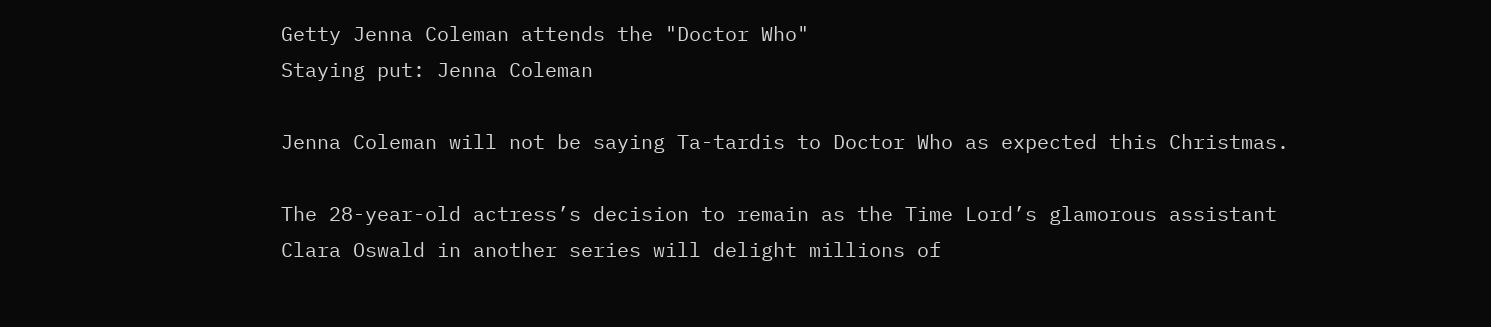Getty Jenna Coleman attends the "Doctor Who"
Staying put: Jenna Coleman

Jenna Coleman will not be saying Ta-tardis to Doctor Who as expected this Christmas.

The 28-year-old actress’s decision to remain as the Time Lord’s glamorous assistant Clara Oswald in another series will delight millions of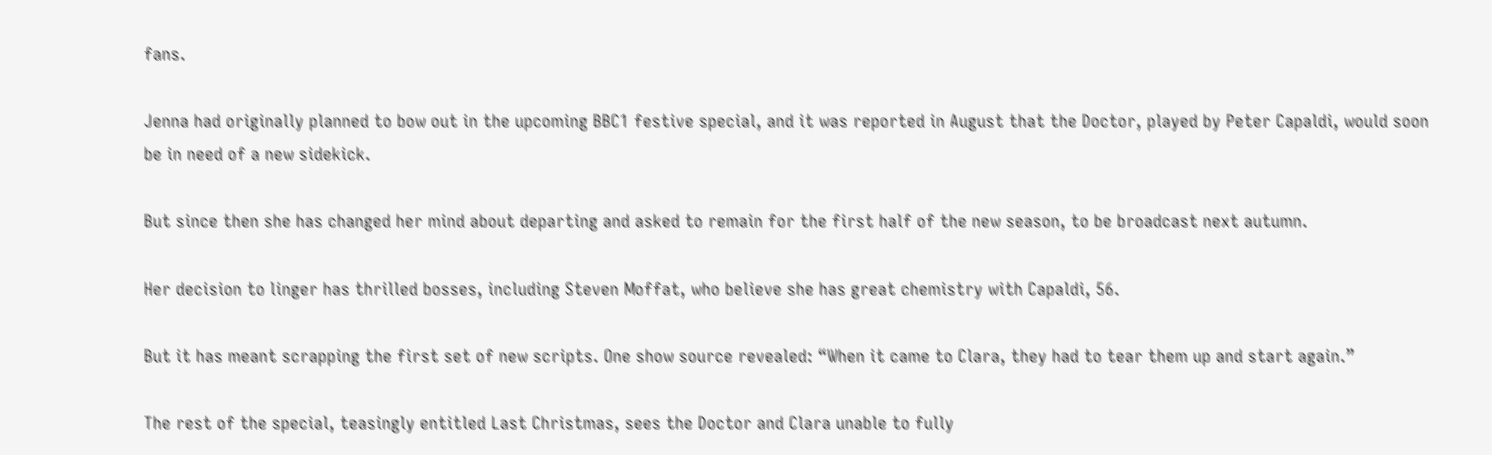fans.

Jenna had originally planned to bow out in the upcoming BBC1 festive special, and it was reported in August that the Doctor, played by Peter Capaldi, would soon be in need of a new sidekick.

But since then she has changed her mind about departing and asked to remain for the first half of the new season, to be broadcast next autumn.

Her decision to linger has thrilled bosses, including Steven Moffat, who believe she has great chemistry with Capaldi, 56.

But it has meant scrapping the first set of new scripts. One show source revealed: “When it came to Clara, they had to tear them up and start again.”

The rest of the special, teasingly entitled Last Christmas, sees the Doctor and Clara unable to fully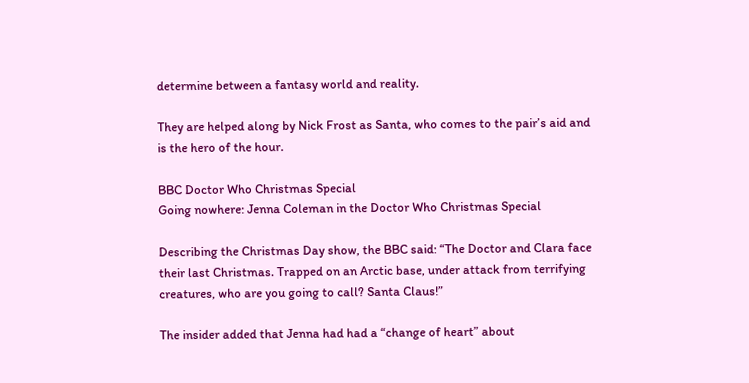determine between a fantasy world and reality.

They are helped along by Nick Frost as Santa, who comes to the pair’s aid and is the hero of the hour.

BBC Doctor Who Christmas Special
Going nowhere: Jenna Coleman in the Doctor Who Christmas Special

Describing the Christmas Day show, the BBC said: “The Doctor and Clara face their last Christmas. Trapped on an Arctic base, under attack from terrifying creatures, who are you going to call? Santa Claus!”

The insider added that Jenna had had a “change of heart” about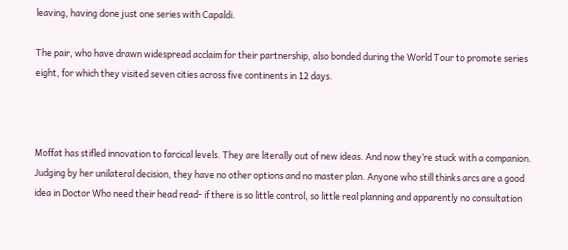leaving, having done just one series with Capaldi.

The pair, who have drawn widespread acclaim for their partnership, also bonded during the World Tour to promote series eight, for which they visited seven cities across five continents in 12 days.



Moffat has stifled innovation to farcical levels. They are literally out of new ideas. And now they’re stuck with a companion. Judging by her unilateral decision, they have no other options and no master plan. Anyone who still thinks arcs are a good idea in Doctor Who need their head read- if there is so little control, so little real planning and apparently no consultation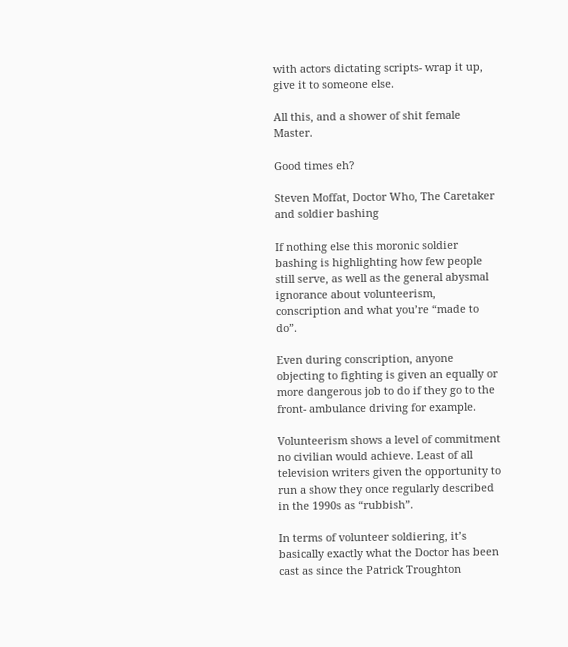with actors dictating scripts- wrap it up, give it to someone else.

All this, and a shower of shit female Master.

Good times eh?

Steven Moffat, Doctor Who, The Caretaker and soldier bashing

If nothing else this moronic soldier bashing is highlighting how few people still serve, as well as the general abysmal ignorance about volunteerism, conscription and what you’re “made to do”.

Even during conscription, anyone objecting to fighting is given an equally or more dangerous job to do if they go to the front- ambulance driving for example.

Volunteerism shows a level of commitment no civilian would achieve. Least of all television writers given the opportunity to run a show they once regularly described in the 1990s as “rubbish”.

In terms of volunteer soldiering, it’s basically exactly what the Doctor has been cast as since the Patrick Troughton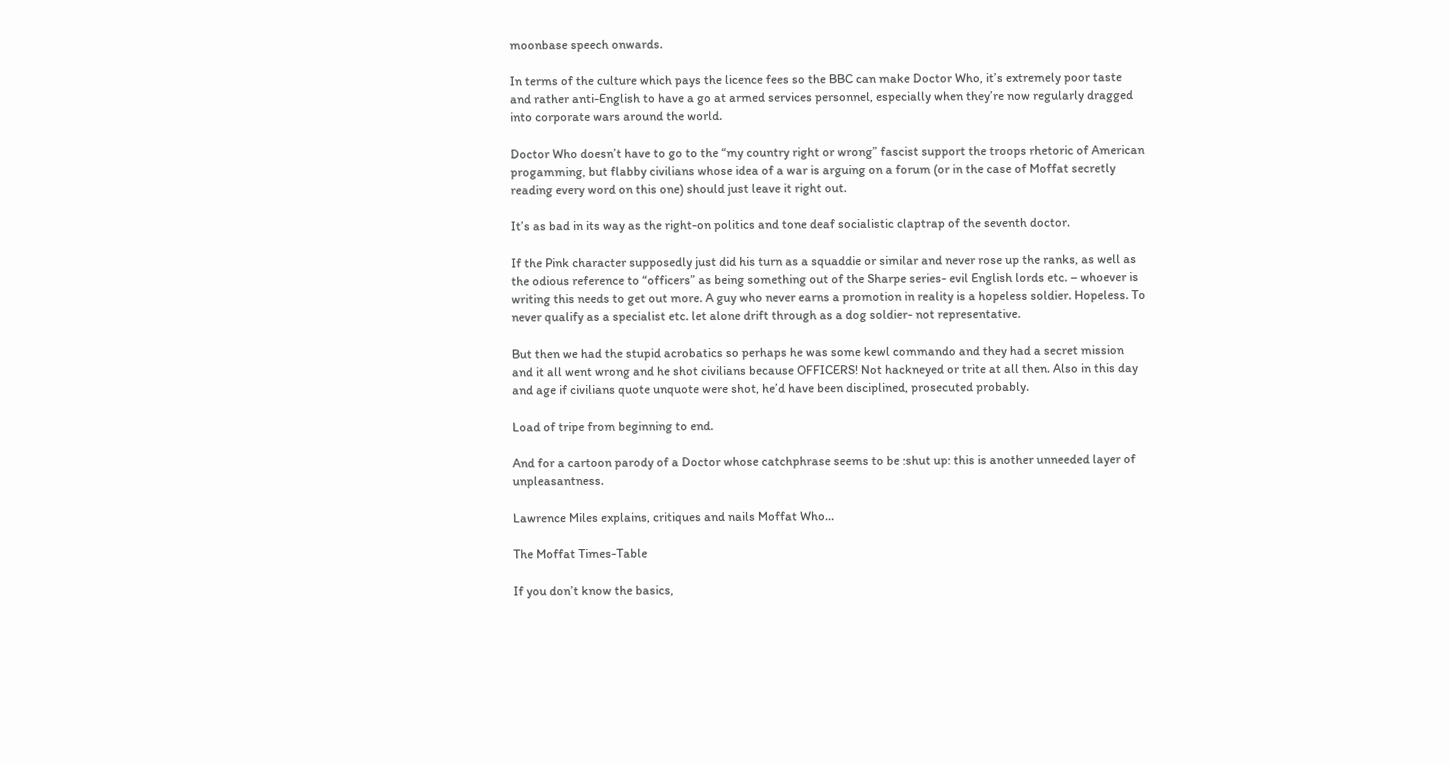moonbase speech onwards.

In terms of the culture which pays the licence fees so the BBC can make Doctor Who, it’s extremely poor taste and rather anti-English to have a go at armed services personnel, especially when they’re now regularly dragged into corporate wars around the world.

Doctor Who doesn’t have to go to the “my country right or wrong” fascist support the troops rhetoric of American progamming, but flabby civilians whose idea of a war is arguing on a forum (or in the case of Moffat secretly reading every word on this one) should just leave it right out.

It’s as bad in its way as the right-on politics and tone deaf socialistic claptrap of the seventh doctor.

If the Pink character supposedly just did his turn as a squaddie or similar and never rose up the ranks, as well as the odious reference to “officers” as being something out of the Sharpe series- evil English lords etc. – whoever is writing this needs to get out more. A guy who never earns a promotion in reality is a hopeless soldier. Hopeless. To never qualify as a specialist etc. let alone drift through as a dog soldier- not representative.

But then we had the stupid acrobatics so perhaps he was some kewl commando and they had a secret mission and it all went wrong and he shot civilians because OFFICERS! Not hackneyed or trite at all then. Also in this day and age if civilians quote unquote were shot, he’d have been disciplined, prosecuted probably.

Load of tripe from beginning to end.

And for a cartoon parody of a Doctor whose catchphrase seems to be :shut up: this is another unneeded layer of unpleasantness.

Lawrence Miles explains, critiques and nails Moffat Who…

The Moffat Times-Table

If you don’t know the basics,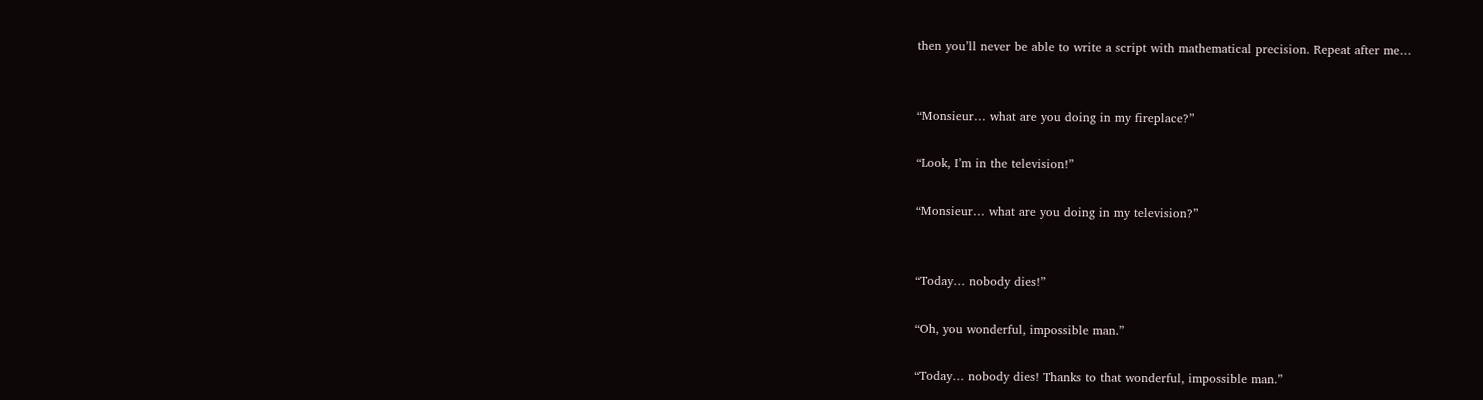then you’ll never be able to write a script with mathematical precision. Repeat after me…


“Monsieur… what are you doing in my fireplace?”

“Look, I’m in the television!”

“Monsieur… what are you doing in my television?”


“Today… nobody dies!”

“Oh, you wonderful, impossible man.”

“Today… nobody dies! Thanks to that wonderful, impossible man.”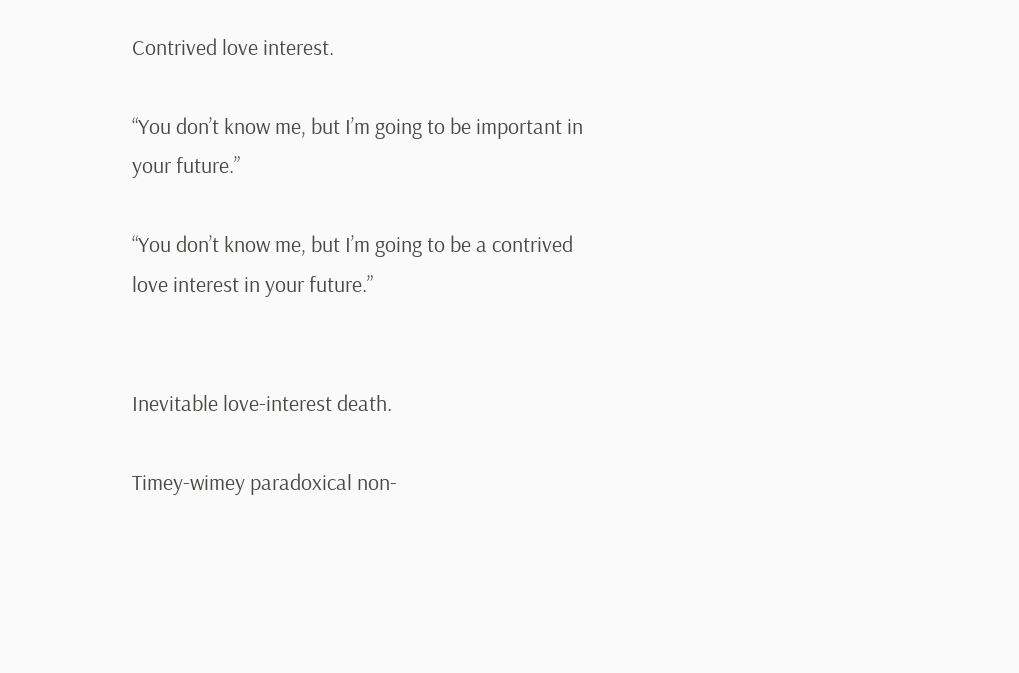Contrived love interest.

“You don’t know me, but I’m going to be important in your future.”

“You don’t know me, but I’m going to be a contrived love interest in your future.”


Inevitable love-interest death.

Timey-wimey paradoxical non-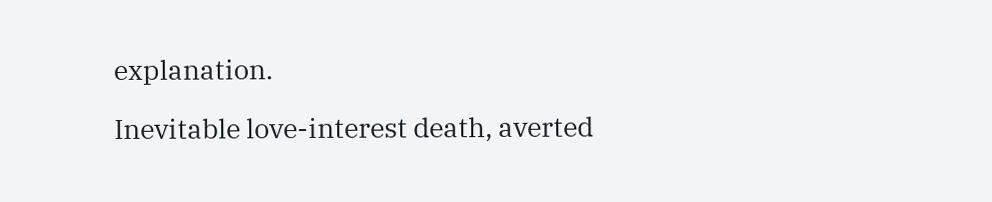explanation.

Inevitable love-interest death, averted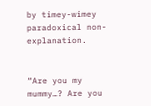by timey-wimey paradoxical non-explanation.


“Are you my mummy…? Are you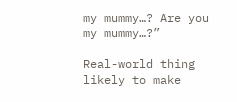my mummy…? Are you my mummy…?”

Real-world thing likely to make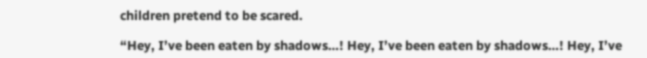children pretend to be scared.

“Hey, I’ve been eaten by shadows…! Hey, I’ve been eaten by shadows…! Hey, I’ve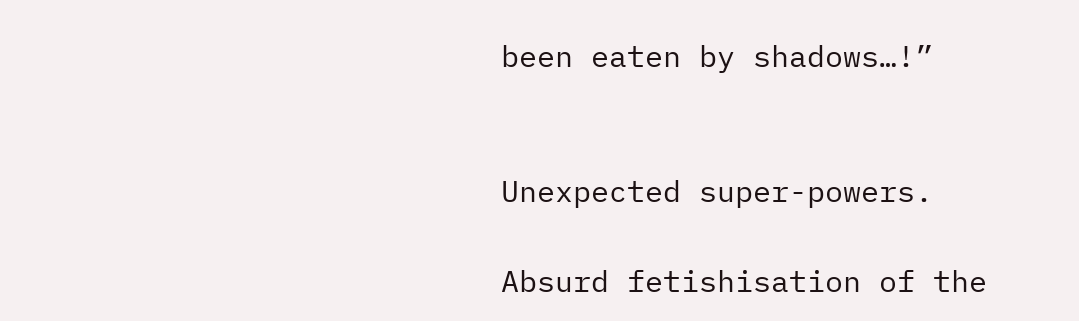been eaten by shadows…!”


Unexpected super-powers.

Absurd fetishisation of the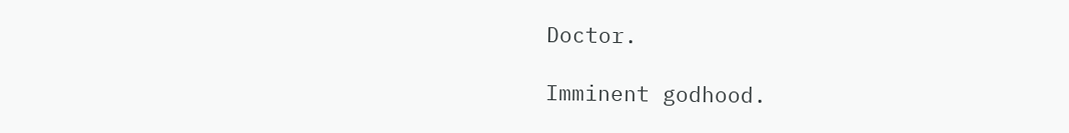Doctor.

Imminent godhood.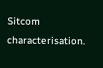Sitcom characterisation.